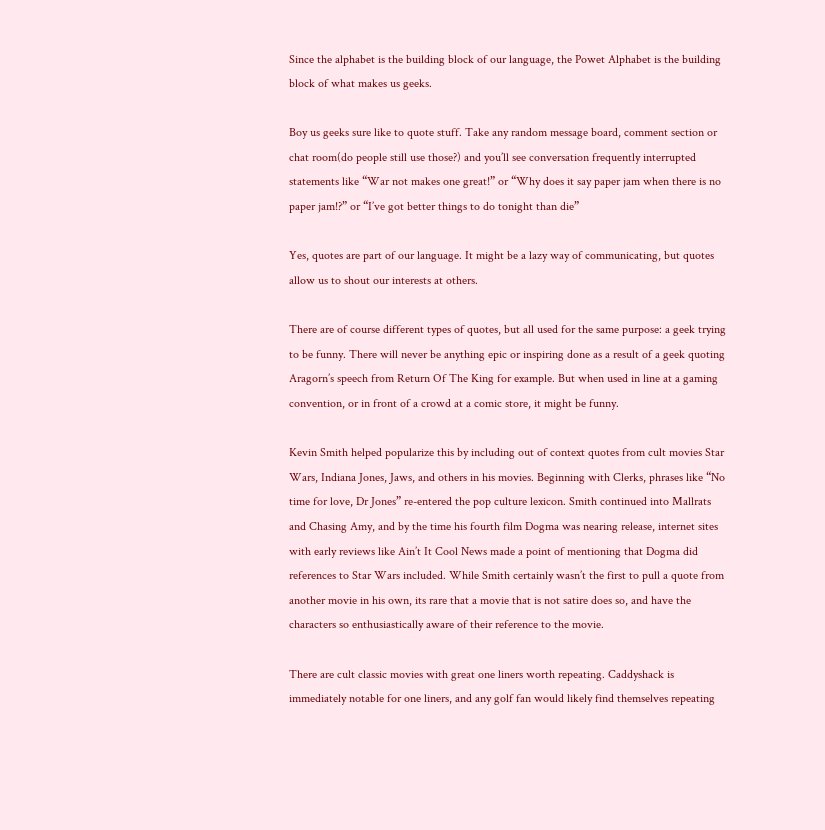Since the alphabet is the building block of our language, the Powet Alphabet is the building block of what makes us geeks.

Boy us geeks sure like to quote stuff. Take any random message board, comment section or chat room(do people still use those?) and you’ll see conversation frequently interrupted statements like “War not makes one great!” or “Why does it say paper jam when there is no paper jam!?” or “I’ve got better things to do tonight than die”

Yes, quotes are part of our language. It might be a lazy way of communicating, but quotes allow us to shout our interests at others.

There are of course different types of quotes, but all used for the same purpose: a geek trying to be funny. There will never be anything epic or inspiring done as a result of a geek quoting Aragorn’s speech from Return Of The King for example. But when used in line at a gaming convention, or in front of a crowd at a comic store, it might be funny.

Kevin Smith helped popularize this by including out of context quotes from cult movies Star Wars, Indiana Jones, Jaws, and others in his movies. Beginning with Clerks, phrases like “No time for love, Dr Jones” re-entered the pop culture lexicon. Smith continued into Mallrats and Chasing Amy, and by the time his fourth film Dogma was nearing release, internet sites with early reviews like Ain’t It Cool News made a point of mentioning that Dogma did references to Star Wars included. While Smith certainly wasn’t the first to pull a quote from another movie in his own, its rare that a movie that is not satire does so, and have the characters so enthusiastically aware of their reference to the movie.

There are cult classic movies with great one liners worth repeating. Caddyshack is immediately notable for one liners, and any golf fan would likely find themselves repeating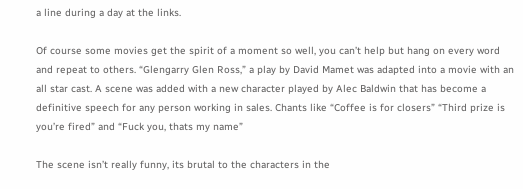a line during a day at the links.

Of course some movies get the spirit of a moment so well, you can’t help but hang on every word and repeat to others. “Glengarry Glen Ross,” a play by David Mamet was adapted into a movie with an all star cast. A scene was added with a new character played by Alec Baldwin that has become a definitive speech for any person working in sales. Chants like “Coffee is for closers” “Third prize is you’re fired” and “Fuck you, thats my name”

The scene isn’t really funny, its brutal to the characters in the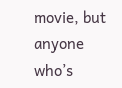movie, but anyone who’s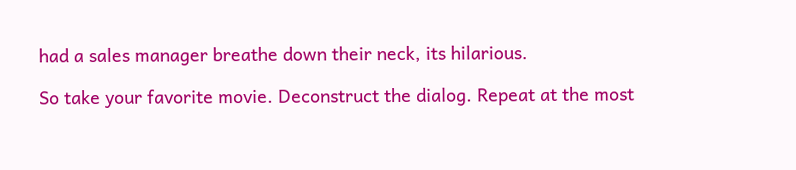had a sales manager breathe down their neck, its hilarious.

So take your favorite movie. Deconstruct the dialog. Repeat at the most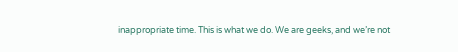inappropriate time. This is what we do. We are geeks, and we’re not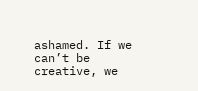ashamed. If we can’t be creative, we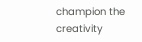champion the creativity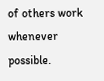of others work whenever possible.